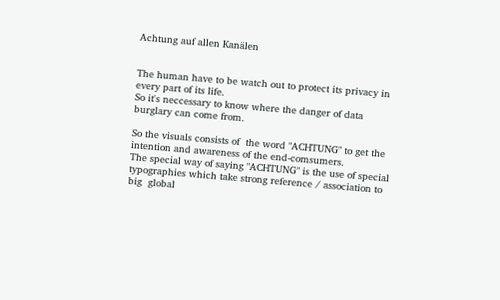Achtung auf allen Kanälen


The human have to be watch out to protect its privacy in every part of its life.
So it's neccessary to know where the danger of data  burglary can come from.

So the visuals consists of  the word "ACHTUNG" to get the intention and awareness of the end-comsumers.
The special way of saying "ACHTUNG" is the use of special typographies which take strong reference / association to big  global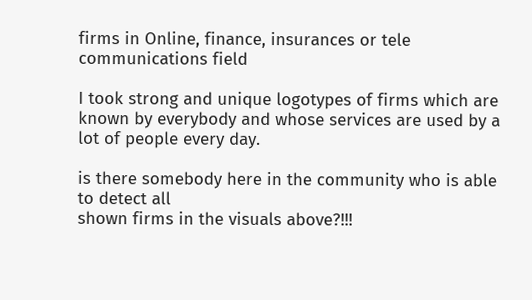firms in Online, finance, insurances or tele communications field

I took strong and unique logotypes of firms which are known by everybody and whose services are used by a lot of people every day.

is there somebody here in the community who is able to detect all
shown firms in the visuals above?!!!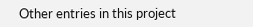Other entries in this project